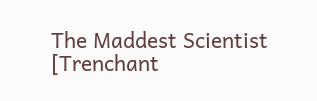The Maddest Scientist [Trenchant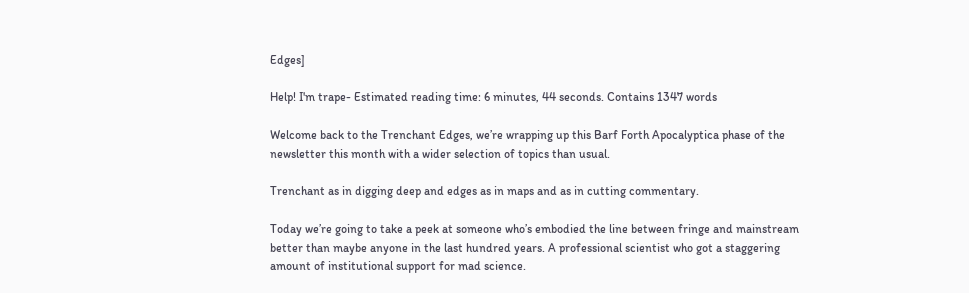Edges]

Help! I'm trape- Estimated reading time: 6 minutes, 44 seconds. Contains 1347 words

Welcome back to the Trenchant Edges, we’re wrapping up this Barf Forth Apocalyptica phase of the newsletter this month with a wider selection of topics than usual.

Trenchant as in digging deep and edges as in maps and as in cutting commentary.

Today we’re going to take a peek at someone who’s embodied the line between fringe and mainstream better than maybe anyone in the last hundred years. A professional scientist who got a staggering amount of institutional support for mad science.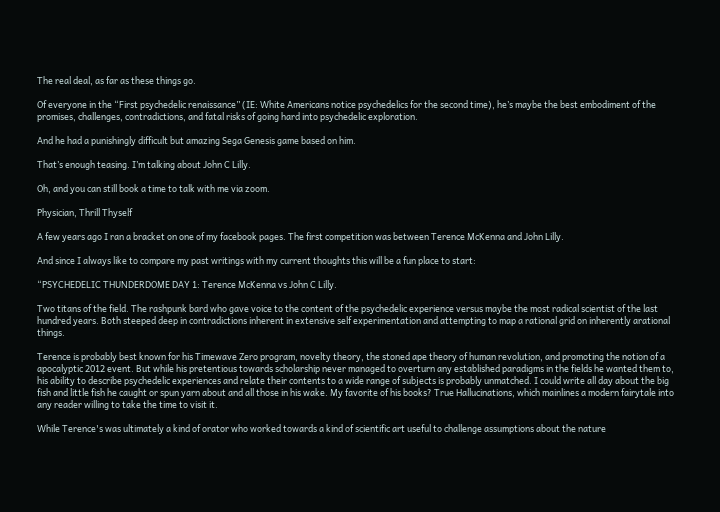The real deal, as far as these things go.

Of everyone in the “First psychedelic renaissance” (IE: White Americans notice psychedelics for the second time), he’s maybe the best embodiment of the promises, challenges, contradictions, and fatal risks of going hard into psychedelic exploration.

And he had a punishingly difficult but amazing Sega Genesis game based on him.

That’s enough teasing. I’m talking about John C Lilly.

Oh, and you can still book a time to talk with me via zoom.

Physician, Thrill Thyself

A few years ago I ran a bracket on one of my facebook pages. The first competition was between Terence McKenna and John Lilly.

And since I always like to compare my past writings with my current thoughts this will be a fun place to start:

“PSYCHEDELIC THUNDERDOME DAY 1: Terence McKenna vs John C Lilly.

Two titans of the field. The rashpunk bard who gave voice to the content of the psychedelic experience versus maybe the most radical scientist of the last hundred years. Both steeped deep in contradictions inherent in extensive self experimentation and attempting to map a rational grid on inherently arational things.

Terence is probably best known for his Timewave Zero program, novelty theory, the stoned ape theory of human revolution, and promoting the notion of a apocalyptic 2012 event. But while his pretentious towards scholarship never managed to overturn any established paradigms in the fields he wanted them to, his ability to describe psychedelic experiences and relate their contents to a wide range of subjects is probably unmatched. I could write all day about the big fish and little fish he caught or spun yarn about and all those in his wake. My favorite of his books? True Hallucinations, which mainlines a modern fairytale into any reader willing to take the time to visit it.

While Terence's was ultimately a kind of orator who worked towards a kind of scientific art useful to challenge assumptions about the nature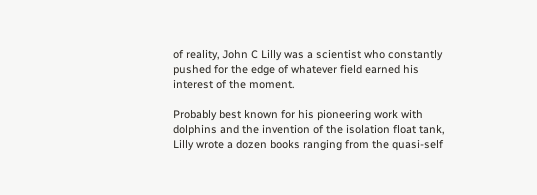of reality, John C Lilly was a scientist who constantly pushed for the edge of whatever field earned his interest of the moment.

Probably best known for his pioneering work with dolphins and the invention of the isolation float tank, Lilly wrote a dozen books ranging from the quasi-self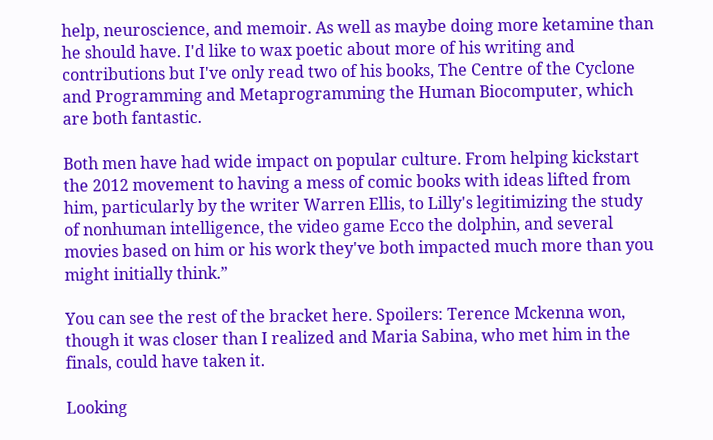help, neuroscience, and memoir. As well as maybe doing more ketamine than he should have. I'd like to wax poetic about more of his writing and contributions but I've only read two of his books, The Centre of the Cyclone and Programming and Metaprogramming the Human Biocomputer, which are both fantastic.

Both men have had wide impact on popular culture. From helping kickstart the 2012 movement to having a mess of comic books with ideas lifted from him, particularly by the writer Warren Ellis, to Lilly's legitimizing the study of nonhuman intelligence, the video game Ecco the dolphin, and several movies based on him or his work they've both impacted much more than you might initially think.”

You can see the rest of the bracket here. Spoilers: Terence Mckenna won, though it was closer than I realized and Maria Sabina, who met him in the finals, could have taken it.

Looking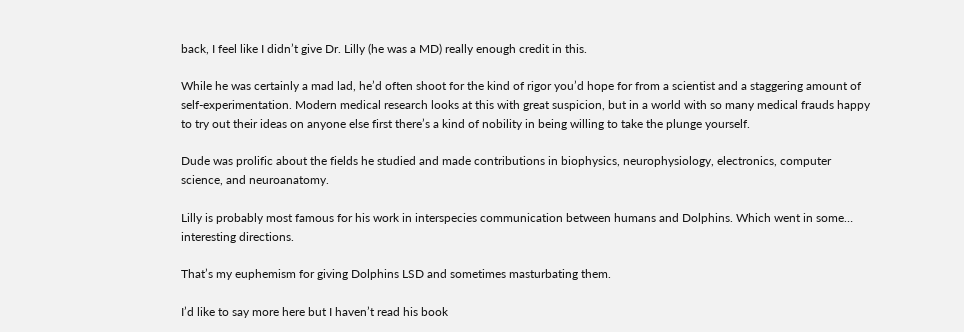back, I feel like I didn’t give Dr. Lilly (he was a MD) really enough credit in this.

While he was certainly a mad lad, he’d often shoot for the kind of rigor you’d hope for from a scientist and a staggering amount of self-experimentation. Modern medical research looks at this with great suspicion, but in a world with so many medical frauds happy to try out their ideas on anyone else first there’s a kind of nobility in being willing to take the plunge yourself.

Dude was prolific about the fields he studied and made contributions in biophysics, neurophysiology, electronics, computer science, and neuroanatomy.

Lilly is probably most famous for his work in interspecies communication between humans and Dolphins. Which went in some… interesting directions.

That’s my euphemism for giving Dolphins LSD and sometimes masturbating them.

I’d like to say more here but I haven’t read his book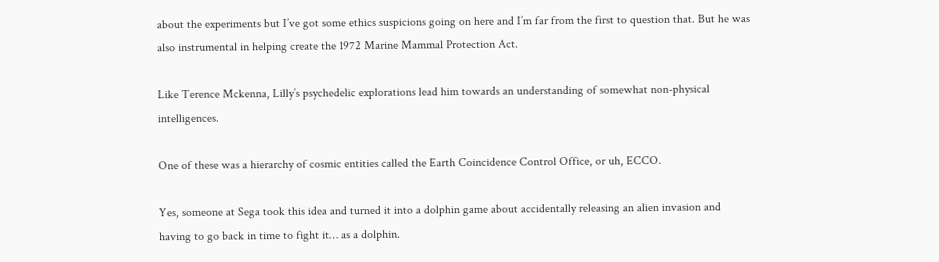about the experiments but I’ve got some ethics suspicions going on here and I’m far from the first to question that. But he was also instrumental in helping create the 1972 Marine Mammal Protection Act.

Like Terence Mckenna, Lilly’s psychedelic explorations lead him towards an understanding of somewhat non-physical intelligences.

One of these was a hierarchy of cosmic entities called the Earth Coincidence Control Office, or uh, ECCO.

Yes, someone at Sega took this idea and turned it into a dolphin game about accidentally releasing an alien invasion and having to go back in time to fight it… as a dolphin.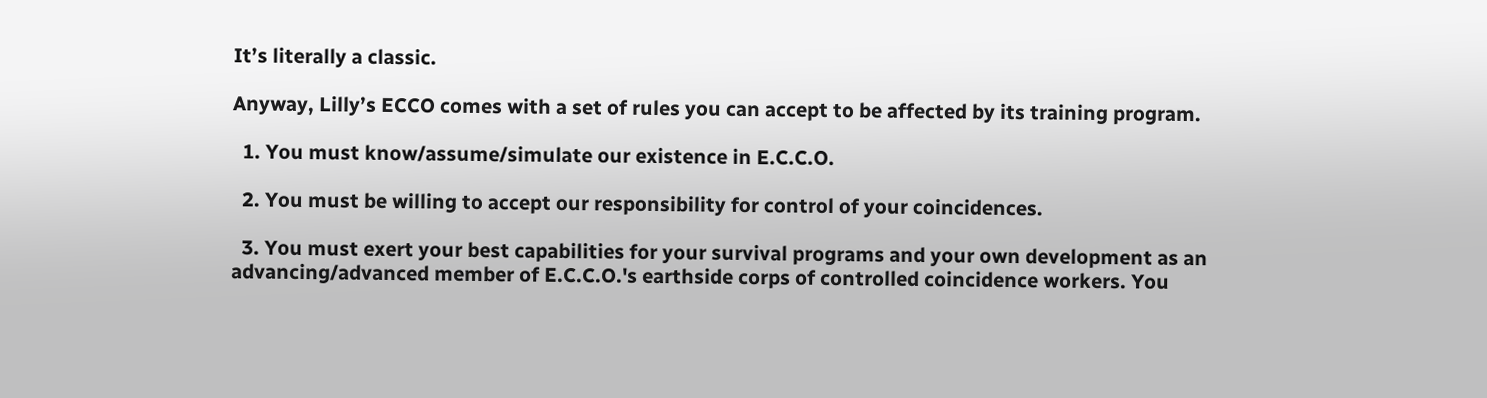It’s literally a classic.

Anyway, Lilly’s ECCO comes with a set of rules you can accept to be affected by its training program.

  1. You must know/assume/simulate our existence in E.C.C.O.

  2. You must be willing to accept our responsibility for control of your coincidences.

  3. You must exert your best capabilities for your survival programs and your own development as an advancing/advanced member of E.C.C.O.'s earthside corps of controlled coincidence workers. You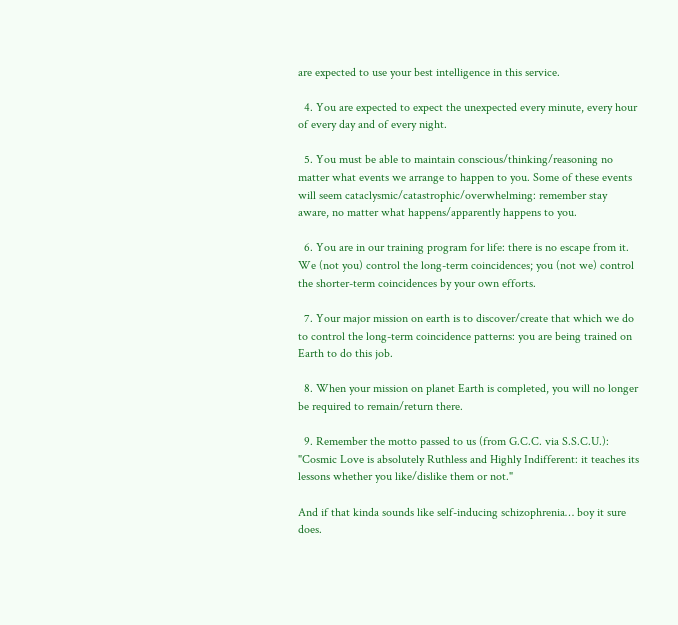are expected to use your best intelligence in this service.

  4. You are expected to expect the unexpected every minute, every hour of every day and of every night.

  5. You must be able to maintain conscious/thinking/reasoning no matter what events we arrange to happen to you. Some of these events will seem cataclysmic/catastrophic/overwhelming: remember stay aware, no matter what happens/apparently happens to you.

  6. You are in our training program for life: there is no escape from it. We (not you) control the long-term coincidences; you (not we) control the shorter-term coincidences by your own efforts.

  7. Your major mission on earth is to discover/create that which we do to control the long-term coincidence patterns: you are being trained on Earth to do this job.

  8. When your mission on planet Earth is completed, you will no longer be required to remain/return there.

  9. Remember the motto passed to us (from G.C.C. via S.S.C.U.): "Cosmic Love is absolutely Ruthless and Highly Indifferent: it teaches its lessons whether you like/dislike them or not."

And if that kinda sounds like self-inducing schizophrenia… boy it sure does.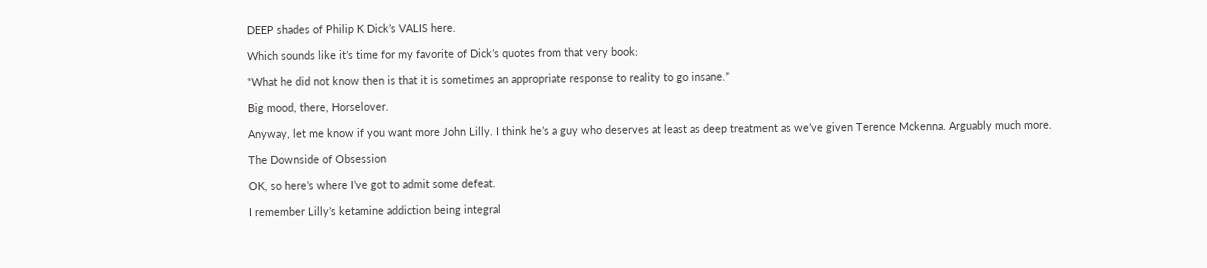DEEP shades of Philip K Dick’s VALIS here.

Which sounds like it’s time for my favorite of Dick’s quotes from that very book:

“What he did not know then is that it is sometimes an appropriate response to reality to go insane.”

Big mood, there, Horselover.

Anyway, let me know if you want more John Lilly. I think he’s a guy who deserves at least as deep treatment as we’ve given Terence Mckenna. Arguably much more.

The Downside of Obsession

OK, so here’s where I’ve got to admit some defeat.

I remember Lilly’s ketamine addiction being integral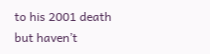to his 2001 death but haven’t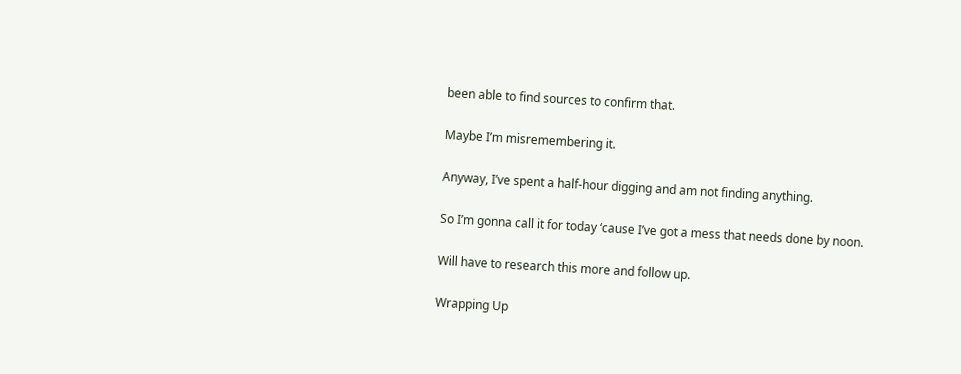been able to find sources to confirm that.

Maybe I’m misremembering it.

Anyway, I’ve spent a half-hour digging and am not finding anything.

So I’m gonna call it for today ‘cause I’ve got a mess that needs done by noon.

Will have to research this more and follow up.

Wrapping Up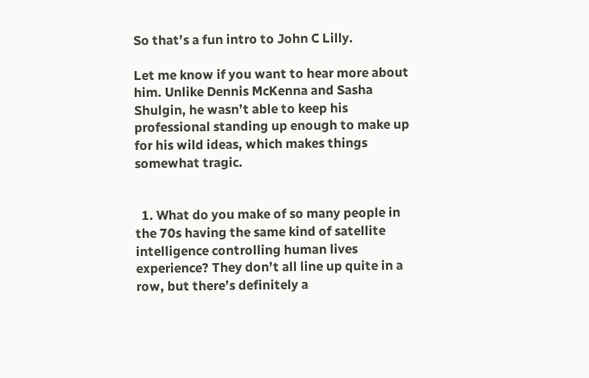So that’s a fun intro to John C Lilly.

Let me know if you want to hear more about him. Unlike Dennis McKenna and Sasha Shulgin, he wasn’t able to keep his professional standing up enough to make up for his wild ideas, which makes things somewhat tragic.


  1. What do you make of so many people in the 70s having the same kind of satellite intelligence controlling human lives experience? They don’t all line up quite in a row, but there’s definitely a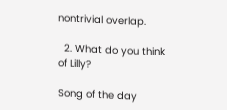nontrivial overlap.

  2. What do you think of Lilly?

Song of the day